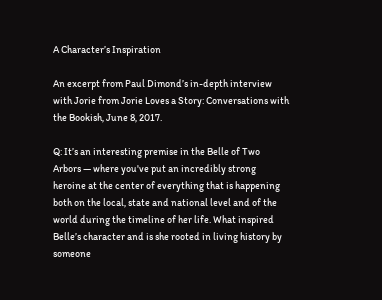A Character’s Inspiration

An excerpt from Paul Dimond’s in-depth interview with Jorie from Jorie Loves a Story: Conversations with the Bookish, June 8, 2017.

Q: It’s an interesting premise in the Belle of Two Arbors — where you've put an incredibly strong heroine at the center of everything that is happening both on the local, state and national level and of the world during the timeline of her life. What inspired Belle’s character and is she rooted in living history by someone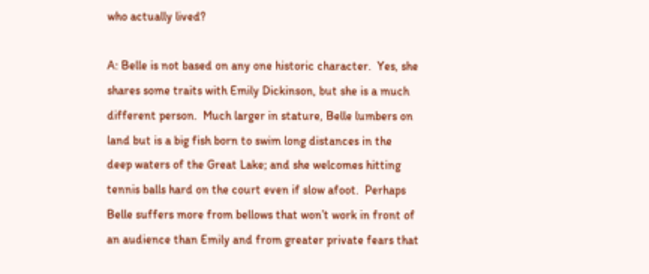who actually lived?

A: Belle is not based on any one historic character.  Yes, she shares some traits with Emily Dickinson, but she is a much different person.  Much larger in stature, Belle lumbers on land but is a big fish born to swim long distances in the deep waters of the Great Lake; and she welcomes hitting tennis balls hard on the court even if slow afoot.  Perhaps Belle suffers more from bellows that won’t work in front of an audience than Emily and from greater private fears that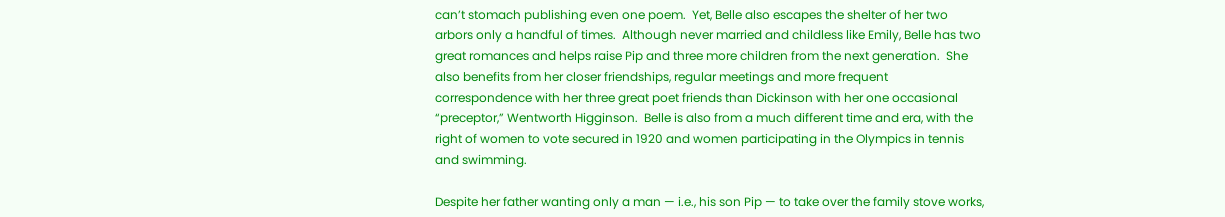can’t stomach publishing even one poem.  Yet, Belle also escapes the shelter of her two arbors only a handful of times.  Although never married and childless like Emily, Belle has two great romances and helps raise Pip and three more children from the next generation.  She also benefits from her closer friendships, regular meetings and more frequent correspondence with her three great poet friends than Dickinson with her one occasional “preceptor,” Wentworth Higginson.  Belle is also from a much different time and era, with the right of women to vote secured in 1920 and women participating in the Olympics in tennis and swimming.

Despite her father wanting only a man — i.e., his son Pip — to take over the family stove works,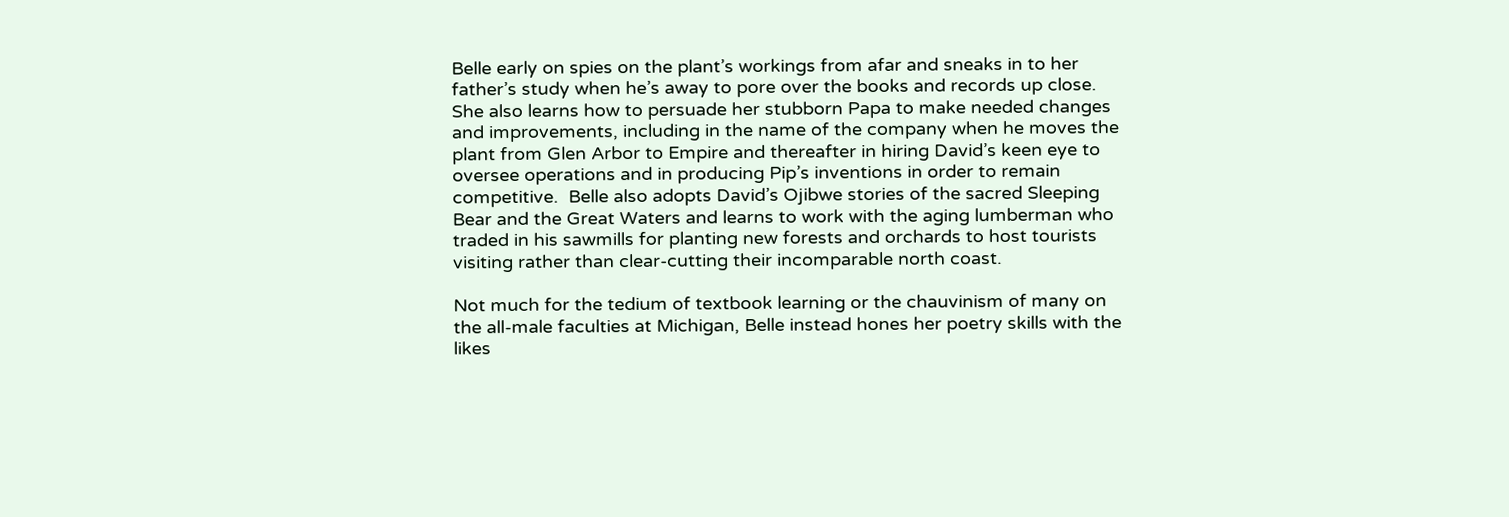Belle early on spies on the plant’s workings from afar and sneaks in to her father’s study when he’s away to pore over the books and records up close.  She also learns how to persuade her stubborn Papa to make needed changes and improvements, including in the name of the company when he moves the plant from Glen Arbor to Empire and thereafter in hiring David’s keen eye to oversee operations and in producing Pip’s inventions in order to remain competitive.  Belle also adopts David’s Ojibwe stories of the sacred Sleeping Bear and the Great Waters and learns to work with the aging lumberman who traded in his sawmills for planting new forests and orchards to host tourists visiting rather than clear-cutting their incomparable north coast.

Not much for the tedium of textbook learning or the chauvinism of many on the all-male faculties at Michigan, Belle instead hones her poetry skills with the likes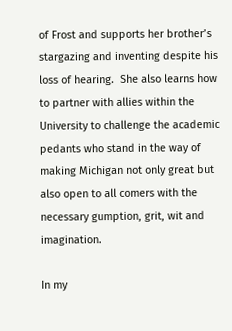of Frost and supports her brother’s stargazing and inventing despite his loss of hearing.  She also learns how to partner with allies within the University to challenge the academic pedants who stand in the way of making Michigan not only great but also open to all comers with the necessary gumption, grit, wit and imagination.

In my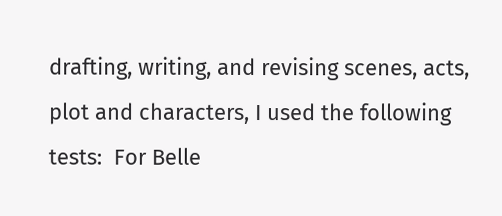drafting, writing, and revising scenes, acts, plot and characters, I used the following tests:  For Belle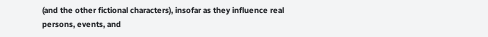(and the other fictional characters), insofar as they influence real persons, events, and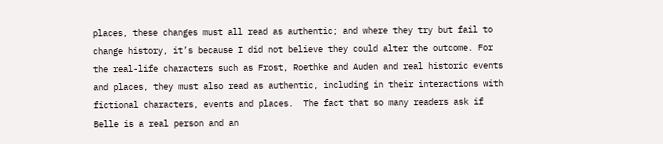places, these changes must all read as authentic; and where they try but fail to change history, it’s because I did not believe they could alter the outcome. For the real-life characters such as Frost, Roethke and Auden and real historic events and places, they must also read as authentic, including in their interactions with fictional characters, events and places.  The fact that so many readers ask if Belle is a real person and an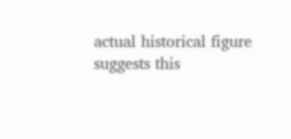actual historical figure suggests this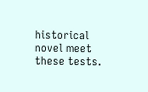historical novel meet these tests.